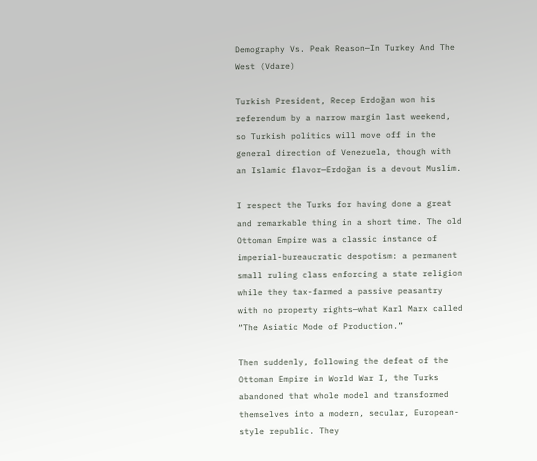Demography Vs. Peak Reason—In Turkey And The West (Vdare)

Turkish President, Recep Erdoğan won his referendum by a narrow margin last weekend, so Turkish politics will move off in the general direction of Venezuela, though with an Islamic flavor—Erdoğan is a devout Muslim.

I respect the Turks for having done a great and remarkable thing in a short time. The old Ottoman Empire was a classic instance of imperial-bureaucratic despotism: a permanent small ruling class enforcing a state religion while they tax-farmed a passive peasantry with no property rights—what Karl Marx called “The Asiatic Mode of Production.”

Then suddenly, following the defeat of the Ottoman Empire in World War I, the Turks abandoned that whole model and transformed themselves into a modern, secular, European-style republic. They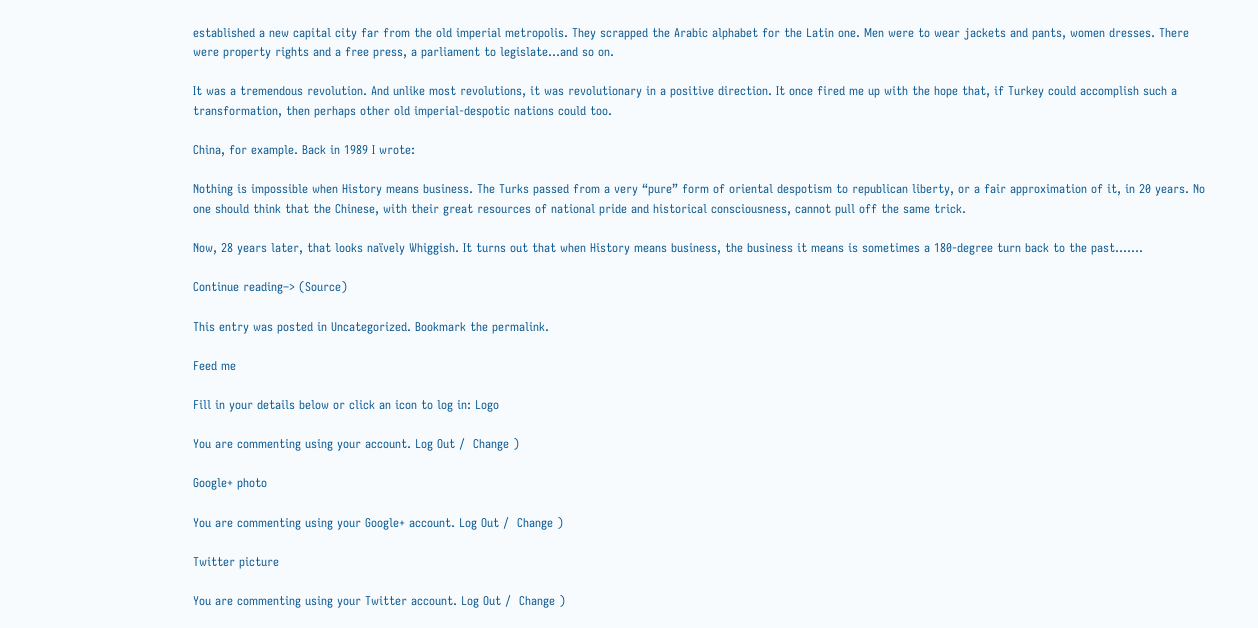established a new capital city far from the old imperial metropolis. They scrapped the Arabic alphabet for the Latin one. Men were to wear jackets and pants, women dresses. There were property rights and a free press, a parliament to legislate…and so on.

It was a tremendous revolution. And unlike most revolutions, it was revolutionary in a positive direction. It once fired me up with the hope that, if Turkey could accomplish such a transformation, then perhaps other old imperial-despotic nations could too.

China, for example. Back in 1989 I wrote:

Nothing is impossible when History means business. The Turks passed from a very “pure” form of oriental despotism to republican liberty, or a fair approximation of it, in 20 years. No one should think that the Chinese, with their great resources of national pride and historical consciousness, cannot pull off the same trick.

Now, 28 years later, that looks naïvely Whiggish. It turns out that when History means business, the business it means is sometimes a 180-degree turn back to the past…….

Continue reading–> (Source)

This entry was posted in Uncategorized. Bookmark the permalink.

Feed me

Fill in your details below or click an icon to log in: Logo

You are commenting using your account. Log Out /  Change )

Google+ photo

You are commenting using your Google+ account. Log Out /  Change )

Twitter picture

You are commenting using your Twitter account. Log Out /  Change )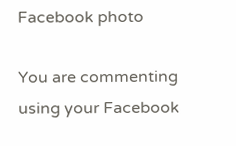Facebook photo

You are commenting using your Facebook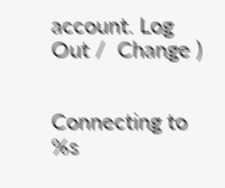account. Log Out /  Change )


Connecting to %s